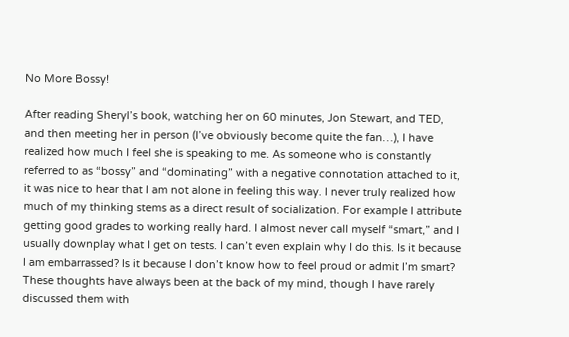No More Bossy!

After reading Sheryl’s book, watching her on 60 minutes, Jon Stewart, and TED, and then meeting her in person (I’ve obviously become quite the fan…), I have realized how much I feel she is speaking to me. As someone who is constantly referred to as “bossy” and “dominating” with a negative connotation attached to it, it was nice to hear that I am not alone in feeling this way. I never truly realized how much of my thinking stems as a direct result of socialization. For example I attribute getting good grades to working really hard. I almost never call myself “smart,” and I usually downplay what I get on tests. I can’t even explain why I do this. Is it because I am embarrassed? Is it because I don’t know how to feel proud or admit I’m smart? These thoughts have always been at the back of my mind, though I have rarely discussed them with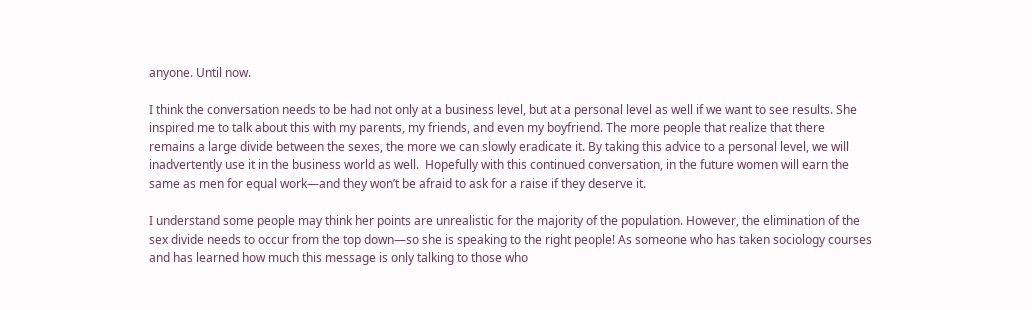anyone. Until now.

I think the conversation needs to be had not only at a business level, but at a personal level as well if we want to see results. She inspired me to talk about this with my parents, my friends, and even my boyfriend. The more people that realize that there remains a large divide between the sexes, the more we can slowly eradicate it. By taking this advice to a personal level, we will inadvertently use it in the business world as well.  Hopefully with this continued conversation, in the future women will earn the same as men for equal work—and they won’t be afraid to ask for a raise if they deserve it.

I understand some people may think her points are unrealistic for the majority of the population. However, the elimination of the sex divide needs to occur from the top down—so she is speaking to the right people! As someone who has taken sociology courses and has learned how much this message is only talking to those who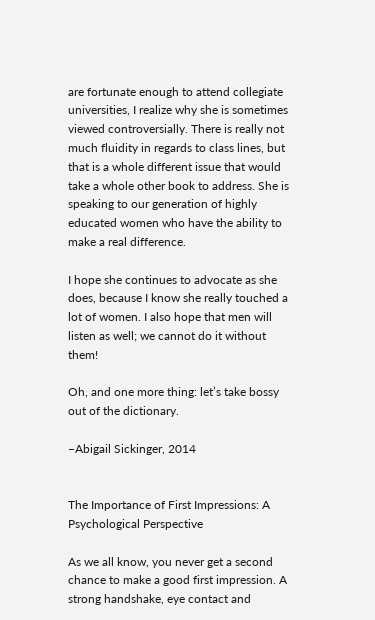are fortunate enough to attend collegiate universities, I realize why she is sometimes viewed controversially. There is really not much fluidity in regards to class lines, but that is a whole different issue that would take a whole other book to address. She is speaking to our generation of highly educated women who have the ability to make a real difference.

I hope she continues to advocate as she does, because I know she really touched a lot of women. I also hope that men will listen as well; we cannot do it without them!

Oh, and one more thing: let’s take bossy out of the dictionary.

–Abigail Sickinger, 2014


The Importance of First Impressions: A Psychological Perspective

As we all know, you never get a second chance to make a good first impression. A strong handshake, eye contact and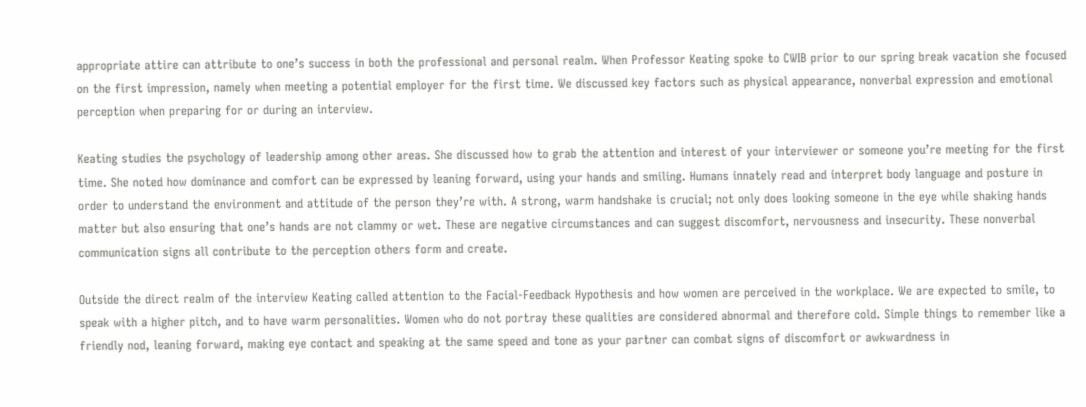appropriate attire can attribute to one’s success in both the professional and personal realm. When Professor Keating spoke to CWIB prior to our spring break vacation she focused on the first impression, namely when meeting a potential employer for the first time. We discussed key factors such as physical appearance, nonverbal expression and emotional perception when preparing for or during an interview.

Keating studies the psychology of leadership among other areas. She discussed how to grab the attention and interest of your interviewer or someone you’re meeting for the first time. She noted how dominance and comfort can be expressed by leaning forward, using your hands and smiling. Humans innately read and interpret body language and posture in order to understand the environment and attitude of the person they’re with. A strong, warm handshake is crucial; not only does looking someone in the eye while shaking hands matter but also ensuring that one’s hands are not clammy or wet. These are negative circumstances and can suggest discomfort, nervousness and insecurity. These nonverbal communication signs all contribute to the perception others form and create.

Outside the direct realm of the interview Keating called attention to the Facial-Feedback Hypothesis and how women are perceived in the workplace. We are expected to smile, to speak with a higher pitch, and to have warm personalities. Women who do not portray these qualities are considered abnormal and therefore cold. Simple things to remember like a friendly nod, leaning forward, making eye contact and speaking at the same speed and tone as your partner can combat signs of discomfort or awkwardness in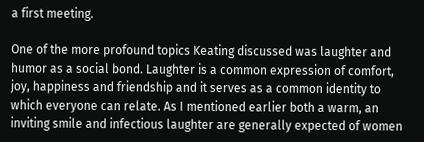a first meeting.

One of the more profound topics Keating discussed was laughter and humor as a social bond. Laughter is a common expression of comfort, joy, happiness and friendship and it serves as a common identity to which everyone can relate. As I mentioned earlier both a warm, an inviting smile and infectious laughter are generally expected of women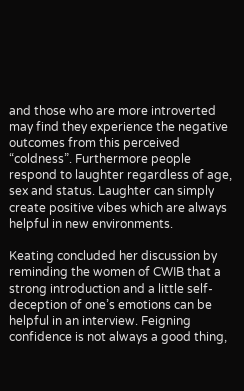and those who are more introverted may find they experience the negative outcomes from this perceived “coldness”. Furthermore people respond to laughter regardless of age, sex and status. Laughter can simply create positive vibes which are always helpful in new environments.

Keating concluded her discussion by reminding the women of CWIB that a strong introduction and a little self-deception of one’s emotions can be helpful in an interview. Feigning confidence is not always a good thing,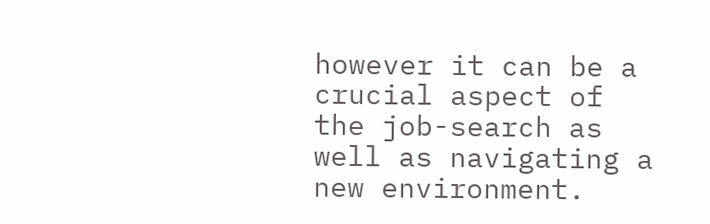however it can be a crucial aspect of the job-search as well as navigating a new environment.